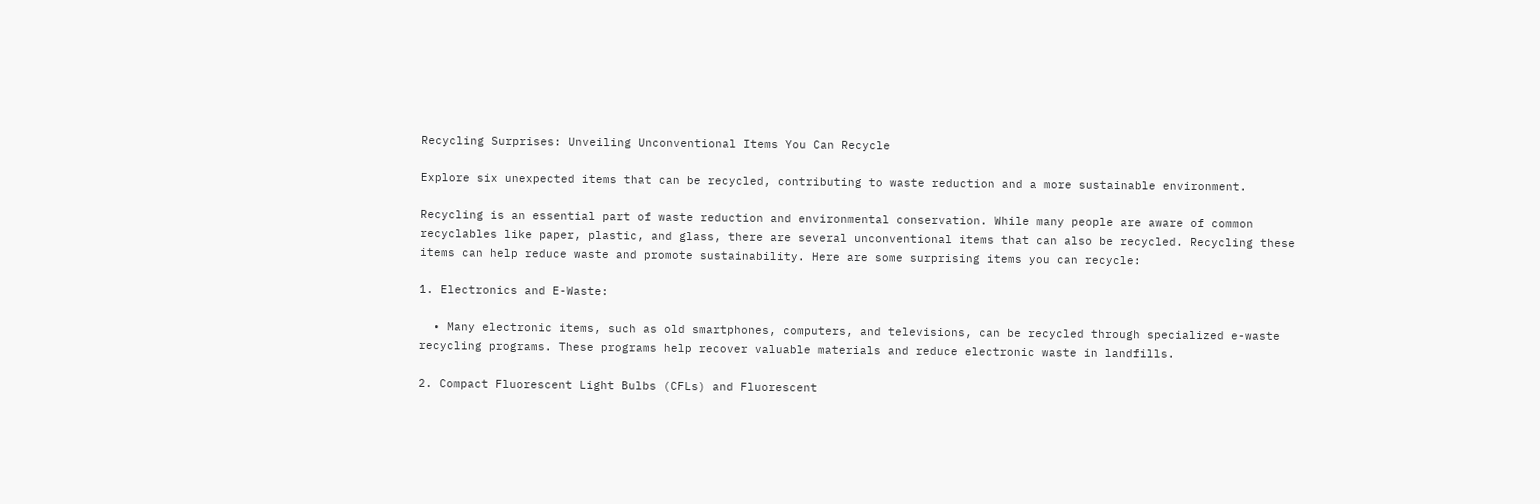Recycling Surprises: Unveiling Unconventional Items You Can Recycle

Explore six unexpected items that can be recycled, contributing to waste reduction and a more sustainable environment.

Recycling is an essential part of waste reduction and environmental conservation. While many people are aware of common recyclables like paper, plastic, and glass, there are several unconventional items that can also be recycled. Recycling these items can help reduce waste and promote sustainability. Here are some surprising items you can recycle:

1. Electronics and E-Waste:

  • Many electronic items, such as old smartphones, computers, and televisions, can be recycled through specialized e-waste recycling programs. These programs help recover valuable materials and reduce electronic waste in landfills.

2. Compact Fluorescent Light Bulbs (CFLs) and Fluorescent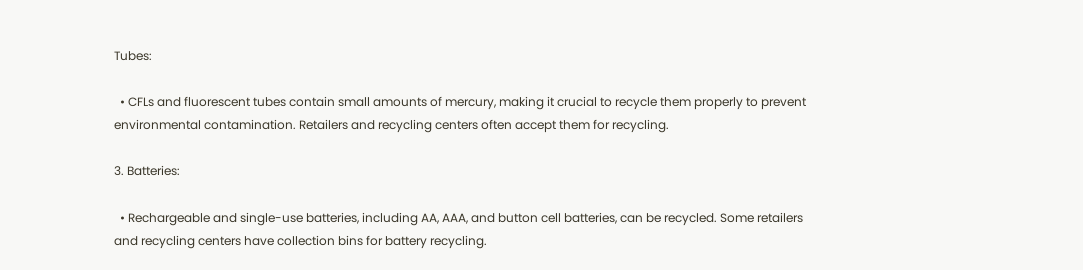Tubes:

  • CFLs and fluorescent tubes contain small amounts of mercury, making it crucial to recycle them properly to prevent environmental contamination. Retailers and recycling centers often accept them for recycling.

3. Batteries:

  • Rechargeable and single-use batteries, including AA, AAA, and button cell batteries, can be recycled. Some retailers and recycling centers have collection bins for battery recycling.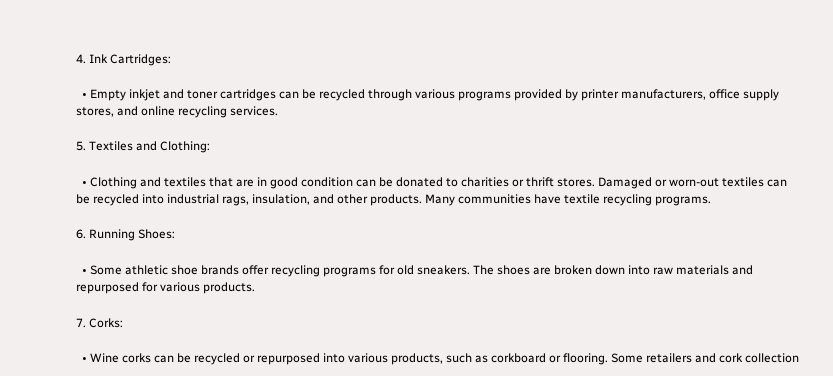4. Ink Cartridges:

  • Empty inkjet and toner cartridges can be recycled through various programs provided by printer manufacturers, office supply stores, and online recycling services.

5. Textiles and Clothing:

  • Clothing and textiles that are in good condition can be donated to charities or thrift stores. Damaged or worn-out textiles can be recycled into industrial rags, insulation, and other products. Many communities have textile recycling programs.

6. Running Shoes:

  • Some athletic shoe brands offer recycling programs for old sneakers. The shoes are broken down into raw materials and repurposed for various products.

7. Corks:

  • Wine corks can be recycled or repurposed into various products, such as corkboard or flooring. Some retailers and cork collection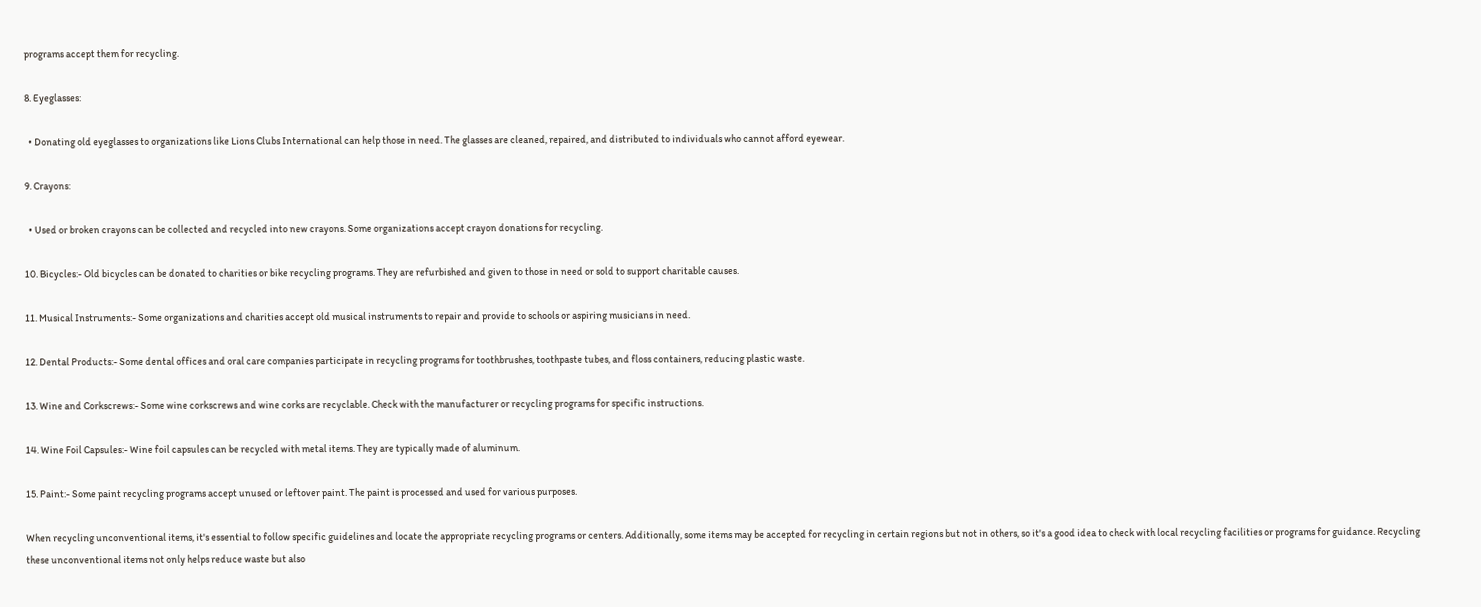programs accept them for recycling.

8. Eyeglasses:

  • Donating old eyeglasses to organizations like Lions Clubs International can help those in need. The glasses are cleaned, repaired, and distributed to individuals who cannot afford eyewear.

9. Crayons:

  • Used or broken crayons can be collected and recycled into new crayons. Some organizations accept crayon donations for recycling.

10. Bicycles:- Old bicycles can be donated to charities or bike recycling programs. They are refurbished and given to those in need or sold to support charitable causes.

11. Musical Instruments:- Some organizations and charities accept old musical instruments to repair and provide to schools or aspiring musicians in need.

12. Dental Products:- Some dental offices and oral care companies participate in recycling programs for toothbrushes, toothpaste tubes, and floss containers, reducing plastic waste.

13. Wine and Corkscrews:- Some wine corkscrews and wine corks are recyclable. Check with the manufacturer or recycling programs for specific instructions.

14. Wine Foil Capsules:- Wine foil capsules can be recycled with metal items. They are typically made of aluminum.

15. Paint:- Some paint recycling programs accept unused or leftover paint. The paint is processed and used for various purposes.

When recycling unconventional items, it's essential to follow specific guidelines and locate the appropriate recycling programs or centers. Additionally, some items may be accepted for recycling in certain regions but not in others, so it's a good idea to check with local recycling facilities or programs for guidance. Recycling these unconventional items not only helps reduce waste but also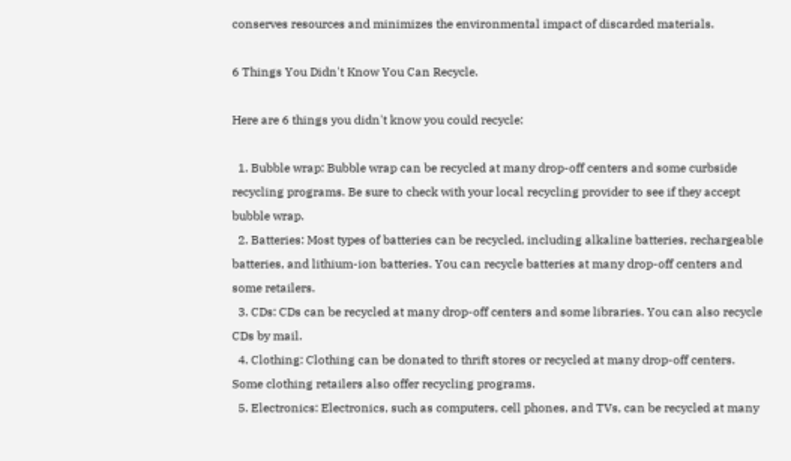conserves resources and minimizes the environmental impact of discarded materials.

6 Things You Didn't Know You Can Recycle.

Here are 6 things you didn't know you could recycle:

  1. Bubble wrap: Bubble wrap can be recycled at many drop-off centers and some curbside recycling programs. Be sure to check with your local recycling provider to see if they accept bubble wrap.
  2. Batteries: Most types of batteries can be recycled, including alkaline batteries, rechargeable batteries, and lithium-ion batteries. You can recycle batteries at many drop-off centers and some retailers.
  3. CDs: CDs can be recycled at many drop-off centers and some libraries. You can also recycle CDs by mail.
  4. Clothing: Clothing can be donated to thrift stores or recycled at many drop-off centers. Some clothing retailers also offer recycling programs.
  5. Electronics: Electronics, such as computers, cell phones, and TVs, can be recycled at many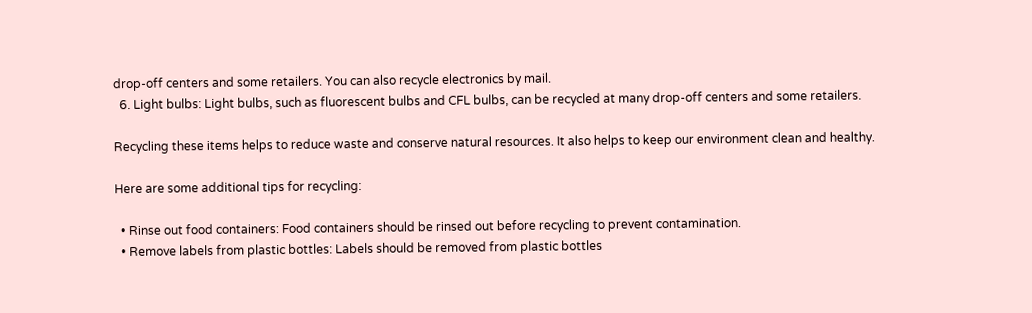drop-off centers and some retailers. You can also recycle electronics by mail.
  6. Light bulbs: Light bulbs, such as fluorescent bulbs and CFL bulbs, can be recycled at many drop-off centers and some retailers.

Recycling these items helps to reduce waste and conserve natural resources. It also helps to keep our environment clean and healthy.

Here are some additional tips for recycling:

  • Rinse out food containers: Food containers should be rinsed out before recycling to prevent contamination.
  • Remove labels from plastic bottles: Labels should be removed from plastic bottles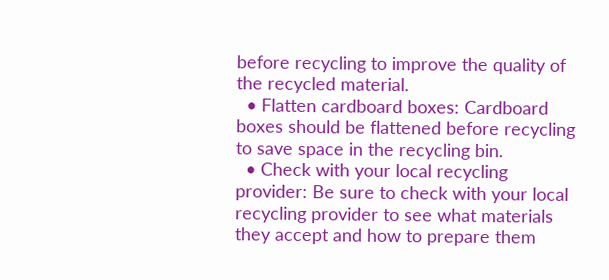before recycling to improve the quality of the recycled material.
  • Flatten cardboard boxes: Cardboard boxes should be flattened before recycling to save space in the recycling bin.
  • Check with your local recycling provider: Be sure to check with your local recycling provider to see what materials they accept and how to prepare them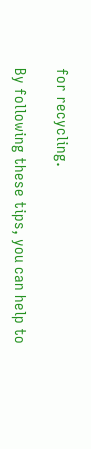for recycling.

By following these tips, you can help to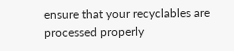ensure that your recyclables are processed properly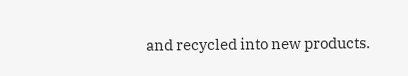and recycled into new products.